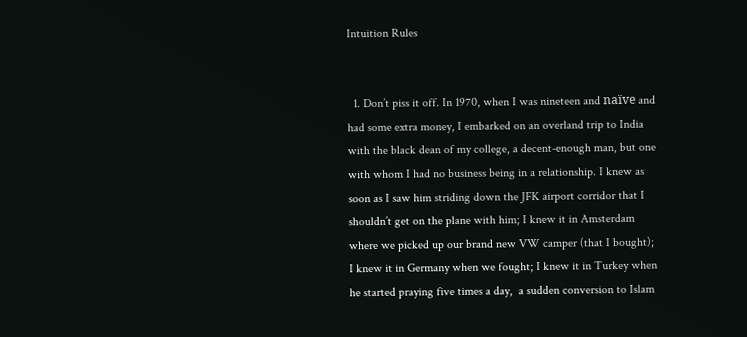Intuition Rules


  1. Don’t piss it off. In 1970, when I was nineteen and naïve and had some extra money, I embarked on an overland trip to India with the black dean of my college, a decent-enough man, but one with whom I had no business being in a relationship. I knew as soon as I saw him striding down the JFK airport corridor that I shouldn’t get on the plane with him; I knew it in Amsterdam where we picked up our brand new VW camper (that I bought); I knew it in Germany when we fought; I knew it in Turkey when he started praying five times a day,  a sudden conversion to Islam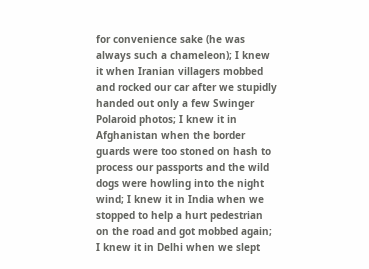for convenience sake (he was always such a chameleon); I knew it when Iranian villagers mobbed and rocked our car after we stupidly handed out only a few Swinger Polaroid photos; I knew it in Afghanistan when the border guards were too stoned on hash to process our passports and the wild dogs were howling into the night wind; I knew it in India when we stopped to help a hurt pedestrian on the road and got mobbed again; I knew it in Delhi when we slept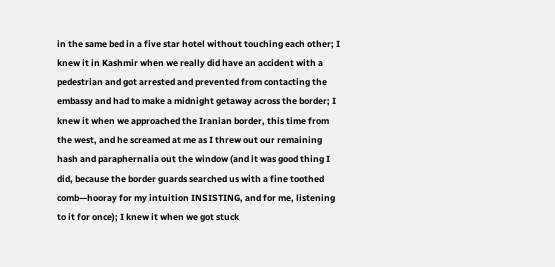in the same bed in a five star hotel without touching each other; I knew it in Kashmir when we really did have an accident with a pedestrian and got arrested and prevented from contacting the embassy and had to make a midnight getaway across the border; I knew it when we approached the Iranian border, this time from the west, and he screamed at me as I threw out our remaining hash and paraphernalia out the window (and it was good thing I did, because the border guards searched us with a fine toothed comb—hooray for my intuition INSISTING, and for me, listening to it for once); I knew it when we got stuck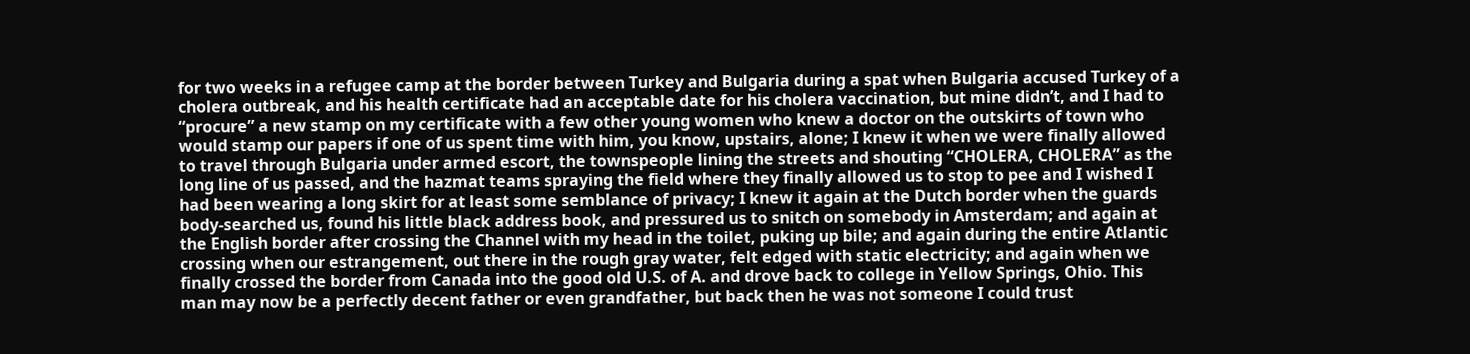for two weeks in a refugee camp at the border between Turkey and Bulgaria during a spat when Bulgaria accused Turkey of a cholera outbreak, and his health certificate had an acceptable date for his cholera vaccination, but mine didn’t, and I had to “procure” a new stamp on my certificate with a few other young women who knew a doctor on the outskirts of town who would stamp our papers if one of us spent time with him, you know, upstairs, alone; I knew it when we were finally allowed to travel through Bulgaria under armed escort, the townspeople lining the streets and shouting “CHOLERA, CHOLERA” as the long line of us passed, and the hazmat teams spraying the field where they finally allowed us to stop to pee and I wished I had been wearing a long skirt for at least some semblance of privacy; I knew it again at the Dutch border when the guards body-searched us, found his little black address book, and pressured us to snitch on somebody in Amsterdam; and again at the English border after crossing the Channel with my head in the toilet, puking up bile; and again during the entire Atlantic crossing when our estrangement, out there in the rough gray water, felt edged with static electricity; and again when we finally crossed the border from Canada into the good old U.S. of A. and drove back to college in Yellow Springs, Ohio. This man may now be a perfectly decent father or even grandfather, but back then he was not someone I could trust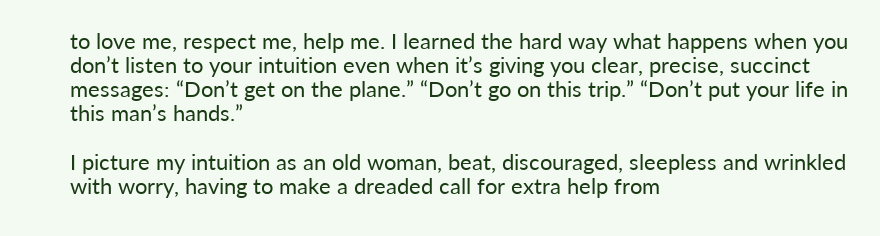to love me, respect me, help me. I learned the hard way what happens when you don’t listen to your intuition even when it’s giving you clear, precise, succinct messages: “Don’t get on the plane.” “Don’t go on this trip.” “Don’t put your life in this man’s hands.”

I picture my intuition as an old woman, beat, discouraged, sleepless and wrinkled with worry, having to make a dreaded call for extra help from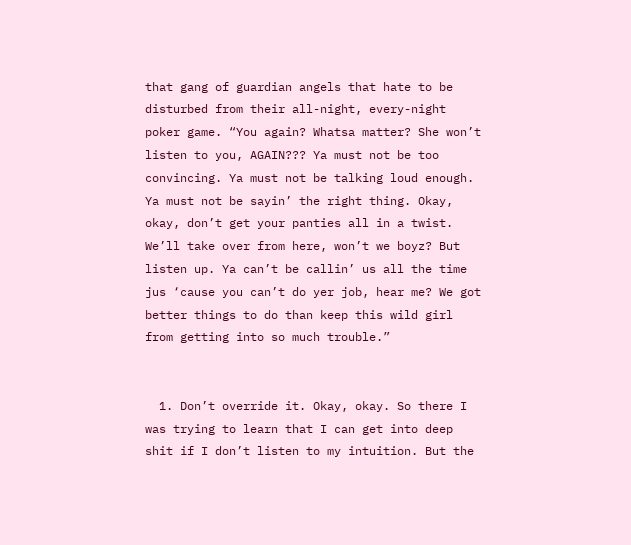that gang of guardian angels that hate to be disturbed from their all-night, every-night poker game. “You again? Whatsa matter? She won’t listen to you, AGAIN??? Ya must not be too convincing. Ya must not be talking loud enough. Ya must not be sayin’ the right thing. Okay, okay, don’t get your panties all in a twist. We’ll take over from here, won’t we boyz? But listen up. Ya can’t be callin’ us all the time jus ‘cause you can’t do yer job, hear me? We got better things to do than keep this wild girl from getting into so much trouble.”


  1. Don’t override it. Okay, okay. So there I was trying to learn that I can get into deep shit if I don’t listen to my intuition. But the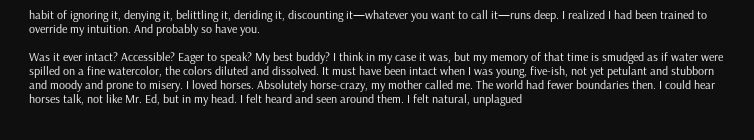habit of ignoring it, denying it, belittling it, deriding it, discounting it—whatever you want to call it—runs deep. I realized I had been trained to override my intuition. And probably so have you.

Was it ever intact? Accessible? Eager to speak? My best buddy? I think in my case it was, but my memory of that time is smudged as if water were spilled on a fine watercolor, the colors diluted and dissolved. It must have been intact when I was young, five-ish, not yet petulant and stubborn and moody and prone to misery. I loved horses. Absolutely horse-crazy, my mother called me. The world had fewer boundaries then. I could hear horses talk, not like Mr. Ed, but in my head. I felt heard and seen around them. I felt natural, unplagued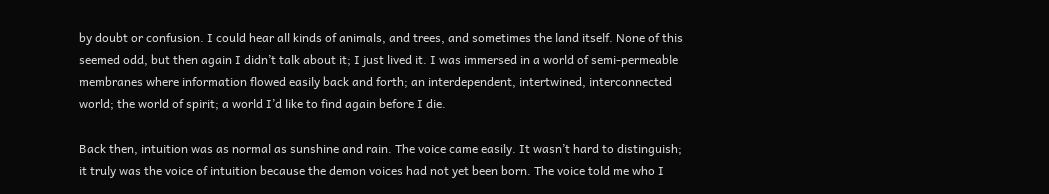by doubt or confusion. I could hear all kinds of animals, and trees, and sometimes the land itself. None of this seemed odd, but then again I didn’t talk about it; I just lived it. I was immersed in a world of semi-permeable membranes where information flowed easily back and forth; an interdependent, intertwined, interconnected world; the world of spirit; a world I’d like to find again before I die.

Back then, intuition was as normal as sunshine and rain. The voice came easily. It wasn’t hard to distinguish; it truly was the voice of intuition because the demon voices had not yet been born. The voice told me who I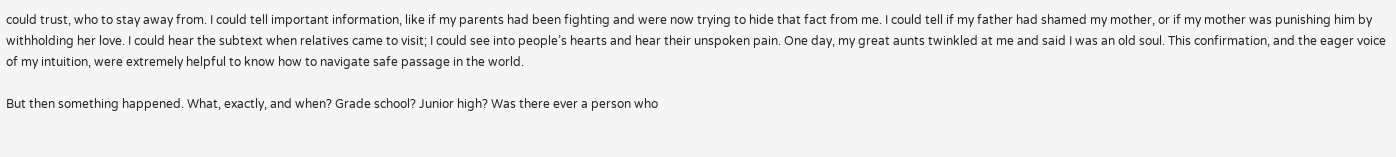could trust, who to stay away from. I could tell important information, like if my parents had been fighting and were now trying to hide that fact from me. I could tell if my father had shamed my mother, or if my mother was punishing him by withholding her love. I could hear the subtext when relatives came to visit; I could see into people’s hearts and hear their unspoken pain. One day, my great aunts twinkled at me and said I was an old soul. This confirmation, and the eager voice of my intuition, were extremely helpful to know how to navigate safe passage in the world.

But then something happened. What, exactly, and when? Grade school? Junior high? Was there ever a person who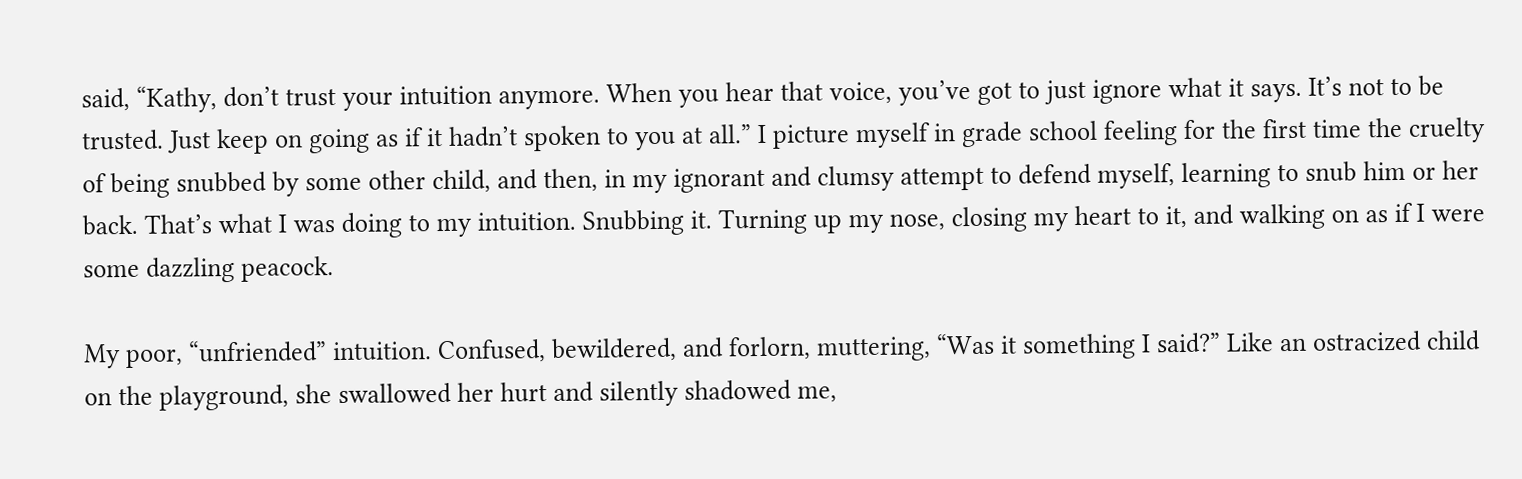said, “Kathy, don’t trust your intuition anymore. When you hear that voice, you’ve got to just ignore what it says. It’s not to be trusted. Just keep on going as if it hadn’t spoken to you at all.” I picture myself in grade school feeling for the first time the cruelty of being snubbed by some other child, and then, in my ignorant and clumsy attempt to defend myself, learning to snub him or her back. That’s what I was doing to my intuition. Snubbing it. Turning up my nose, closing my heart to it, and walking on as if I were some dazzling peacock.

My poor, “unfriended” intuition. Confused, bewildered, and forlorn, muttering, “Was it something I said?” Like an ostracized child on the playground, she swallowed her hurt and silently shadowed me,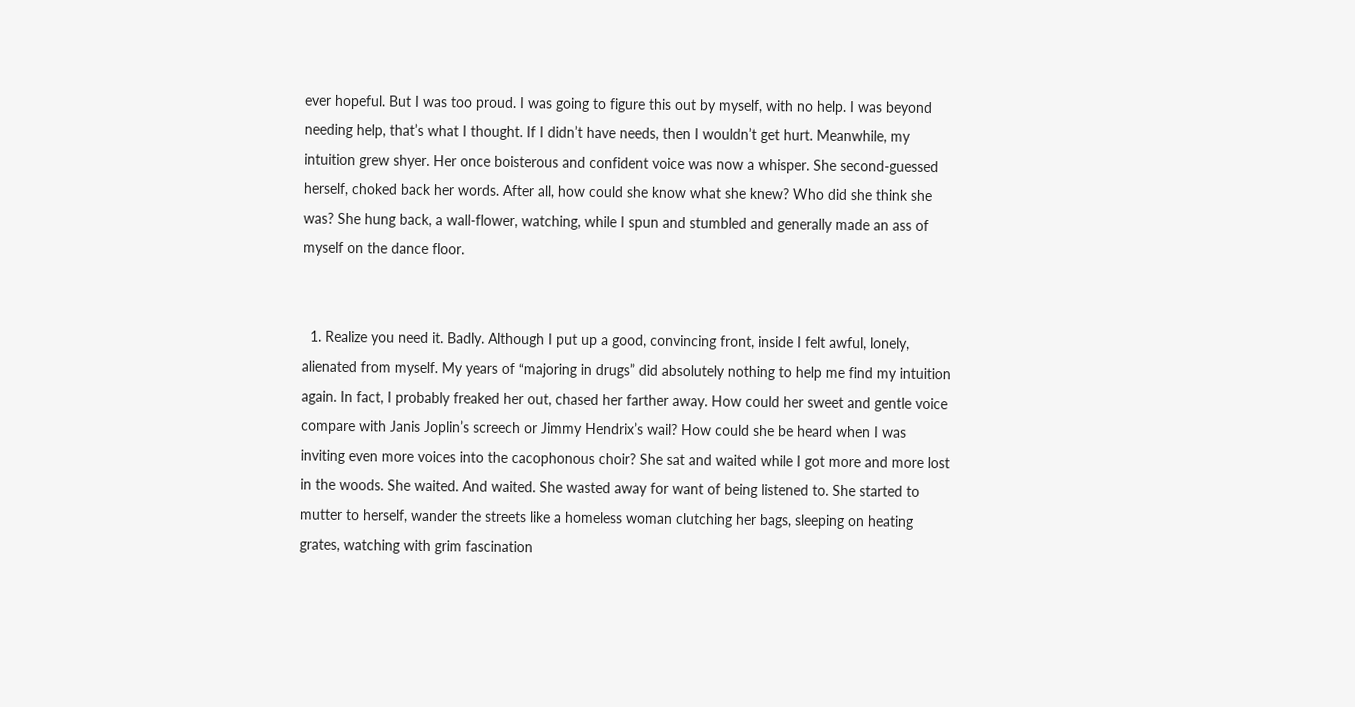ever hopeful. But I was too proud. I was going to figure this out by myself, with no help. I was beyond needing help, that’s what I thought. If I didn’t have needs, then I wouldn’t get hurt. Meanwhile, my intuition grew shyer. Her once boisterous and confident voice was now a whisper. She second-guessed herself, choked back her words. After all, how could she know what she knew? Who did she think she was? She hung back, a wall-flower, watching, while I spun and stumbled and generally made an ass of myself on the dance floor.


  1. Realize you need it. Badly. Although I put up a good, convincing front, inside I felt awful, lonely, alienated from myself. My years of “majoring in drugs” did absolutely nothing to help me find my intuition again. In fact, I probably freaked her out, chased her farther away. How could her sweet and gentle voice compare with Janis Joplin’s screech or Jimmy Hendrix’s wail? How could she be heard when I was inviting even more voices into the cacophonous choir? She sat and waited while I got more and more lost in the woods. She waited. And waited. She wasted away for want of being listened to. She started to mutter to herself, wander the streets like a homeless woman clutching her bags, sleeping on heating grates, watching with grim fascination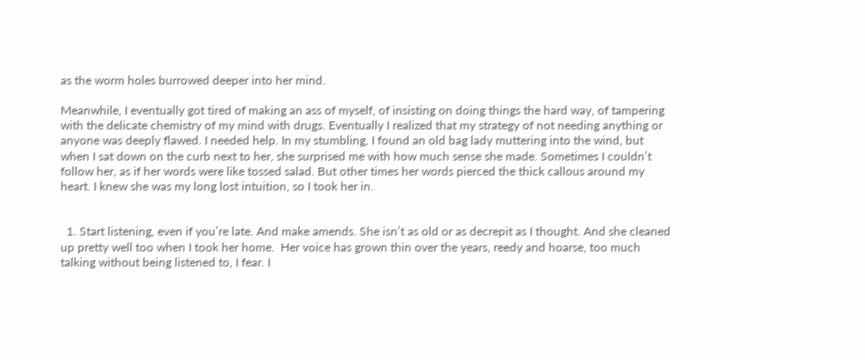as the worm holes burrowed deeper into her mind.

Meanwhile, I eventually got tired of making an ass of myself, of insisting on doing things the hard way, of tampering with the delicate chemistry of my mind with drugs. Eventually I realized that my strategy of not needing anything or anyone was deeply flawed. I needed help. In my stumbling, I found an old bag lady muttering into the wind, but when I sat down on the curb next to her, she surprised me with how much sense she made. Sometimes I couldn’t follow her, as if her words were like tossed salad. But other times her words pierced the thick callous around my heart. I knew she was my long lost intuition, so I took her in.


  1. Start listening, even if you’re late. And make amends. She isn’t as old or as decrepit as I thought. And she cleaned up pretty well too when I took her home.  Her voice has grown thin over the years, reedy and hoarse, too much talking without being listened to, I fear. I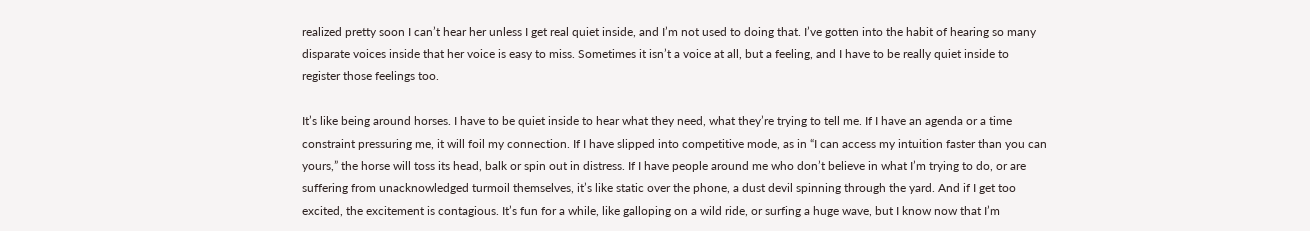realized pretty soon I can’t hear her unless I get real quiet inside, and I’m not used to doing that. I’ve gotten into the habit of hearing so many disparate voices inside that her voice is easy to miss. Sometimes it isn’t a voice at all, but a feeling, and I have to be really quiet inside to register those feelings too.

It’s like being around horses. I have to be quiet inside to hear what they need, what they’re trying to tell me. If I have an agenda or a time constraint pressuring me, it will foil my connection. If I have slipped into competitive mode, as in “I can access my intuition faster than you can yours,” the horse will toss its head, balk or spin out in distress. If I have people around me who don’t believe in what I’m trying to do, or are suffering from unacknowledged turmoil themselves, it’s like static over the phone, a dust devil spinning through the yard. And if I get too excited, the excitement is contagious. It’s fun for a while, like galloping on a wild ride, or surfing a huge wave, but I know now that I’m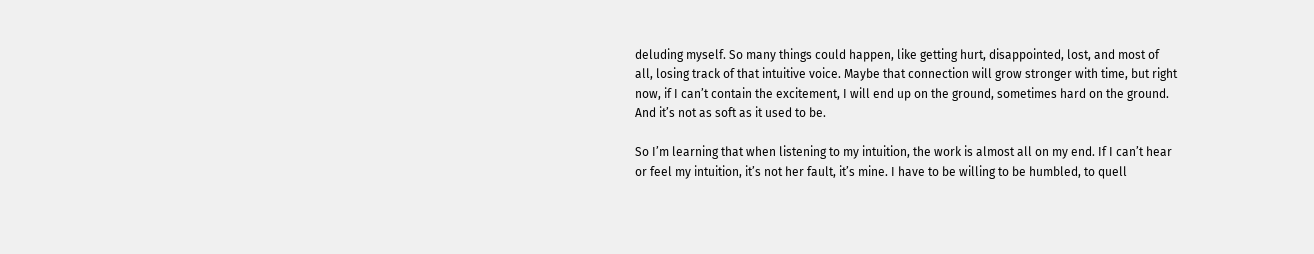deluding myself. So many things could happen, like getting hurt, disappointed, lost, and most of all, losing track of that intuitive voice. Maybe that connection will grow stronger with time, but right now, if I can’t contain the excitement, I will end up on the ground, sometimes hard on the ground. And it’s not as soft as it used to be.

So I’m learning that when listening to my intuition, the work is almost all on my end. If I can’t hear or feel my intuition, it’s not her fault, it’s mine. I have to be willing to be humbled, to quell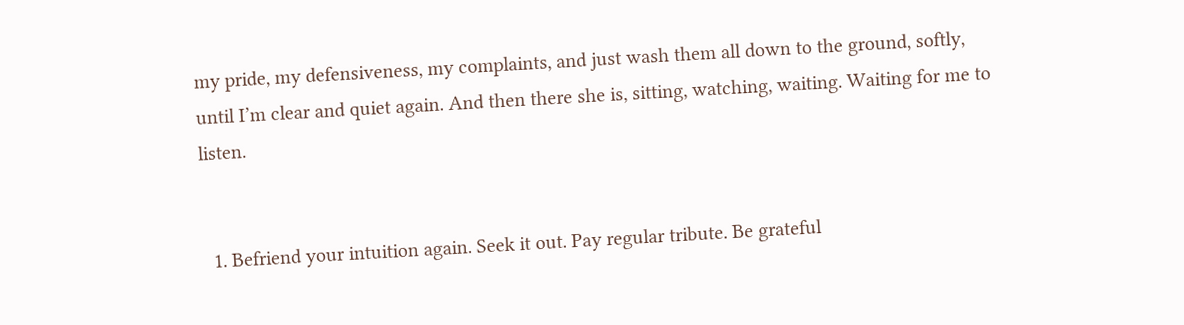my pride, my defensiveness, my complaints, and just wash them all down to the ground, softly, until I’m clear and quiet again. And then there she is, sitting, watching, waiting. Waiting for me to listen.


  1. Befriend your intuition again. Seek it out. Pay regular tribute. Be grateful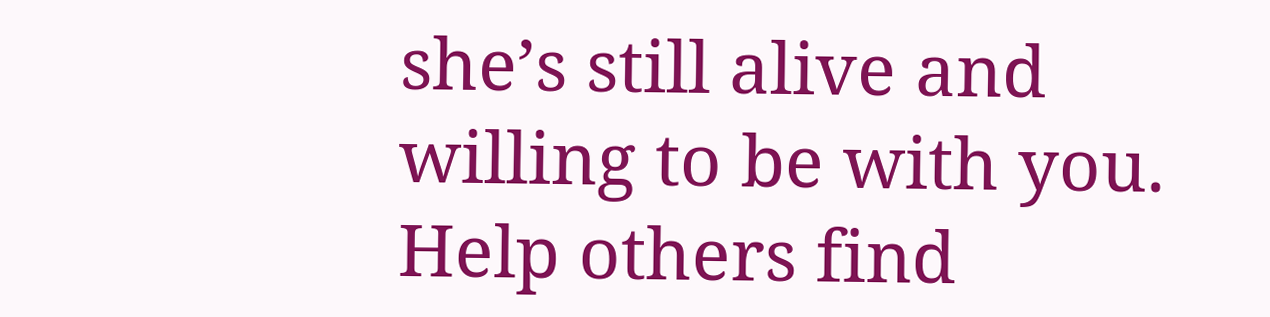she’s still alive and willing to be with you. Help others find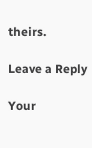theirs.

Leave a Reply

Your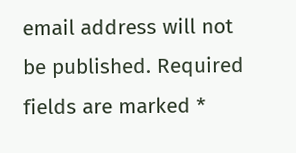email address will not be published. Required fields are marked *